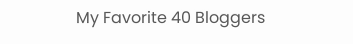My Favorite 40 Bloggers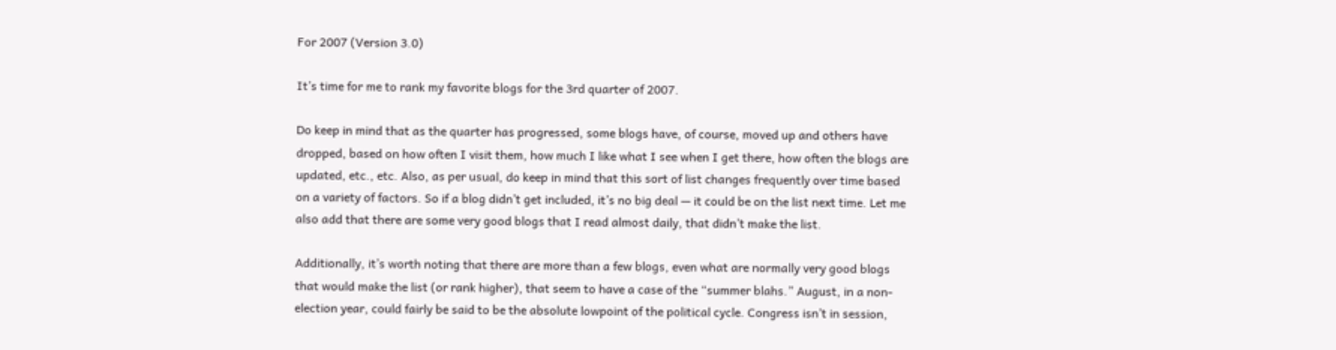For 2007 (Version 3.0)

It’s time for me to rank my favorite blogs for the 3rd quarter of 2007.

Do keep in mind that as the quarter has progressed, some blogs have, of course, moved up and others have dropped, based on how often I visit them, how much I like what I see when I get there, how often the blogs are updated, etc., etc. Also, as per usual, do keep in mind that this sort of list changes frequently over time based on a variety of factors. So if a blog didn’t get included, it’s no big deal — it could be on the list next time. Let me also add that there are some very good blogs that I read almost daily, that didn’t make the list.

Additionally, it’s worth noting that there are more than a few blogs, even what are normally very good blogs that would make the list (or rank higher), that seem to have a case of the “summer blahs.” August, in a non-election year, could fairly be said to be the absolute lowpoint of the political cycle. Congress isn’t in session,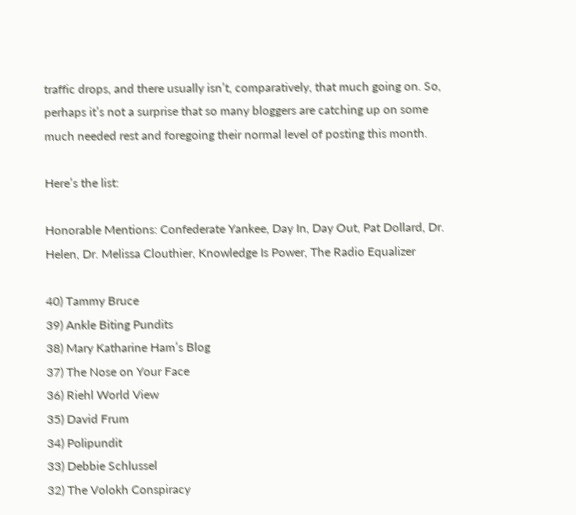traffic drops, and there usually isn’t, comparatively, that much going on. So, perhaps it’s not a surprise that so many bloggers are catching up on some much needed rest and foregoing their normal level of posting this month.

Here’s the list:

Honorable Mentions: Confederate Yankee, Day In, Day Out, Pat Dollard, Dr. Helen, Dr. Melissa Clouthier, Knowledge Is Power, The Radio Equalizer

40) Tammy Bruce
39) Ankle Biting Pundits
38) Mary Katharine Ham’s Blog
37) The Nose on Your Face
36) Riehl World View
35) David Frum
34) Polipundit
33) Debbie Schlussel
32) The Volokh Conspiracy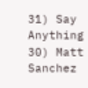31) Say Anything
30) Matt Sanchez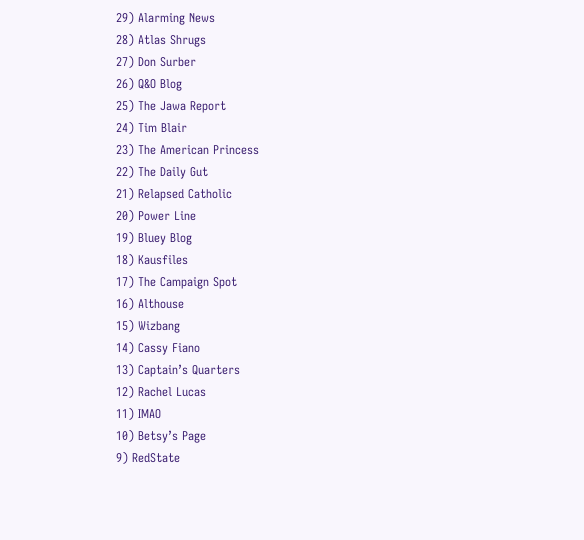29) Alarming News
28) Atlas Shrugs
27) Don Surber
26) Q&O Blog
25) The Jawa Report
24) Tim Blair
23) The American Princess
22) The Daily Gut
21) Relapsed Catholic
20) Power Line
19) Bluey Blog
18) Kausfiles
17) The Campaign Spot
16) Althouse
15) Wizbang
14) Cassy Fiano
13) Captain’s Quarters
12) Rachel Lucas
11) IMAO
10) Betsy’s Page
9) RedState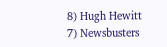8) Hugh Hewitt
7) Newsbusters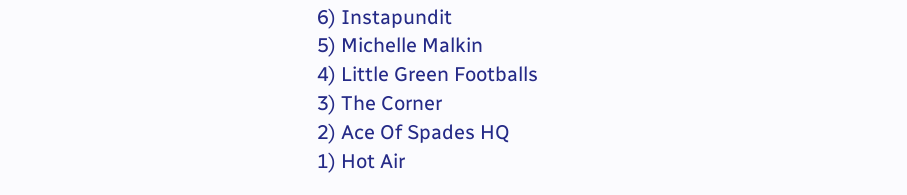6) Instapundit
5) Michelle Malkin
4) Little Green Footballs
3) The Corner
2) Ace Of Spades HQ
1) Hot Air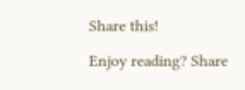Share this!

Enjoy reading? Share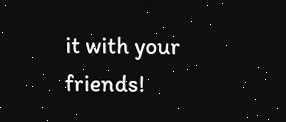it with your friends!